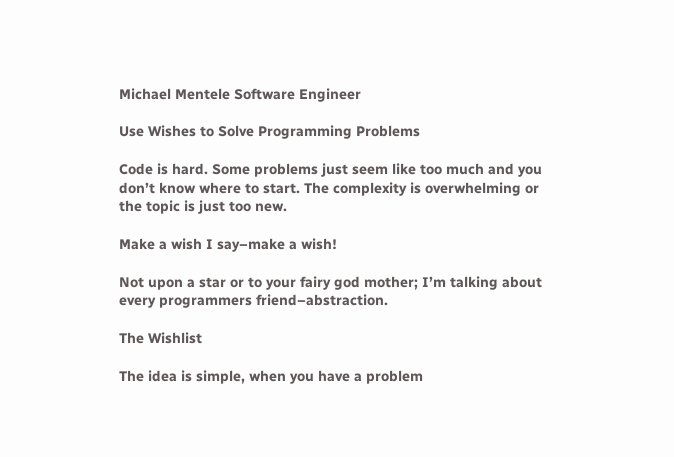Michael Mentele Software Engineer

Use Wishes to Solve Programming Problems

Code is hard. Some problems just seem like too much and you don’t know where to start. The complexity is overwhelming or the topic is just too new.

Make a wish I say–make a wish!

Not upon a star or to your fairy god mother; I’m talking about every programmers friend–abstraction.

The Wishlist

The idea is simple, when you have a problem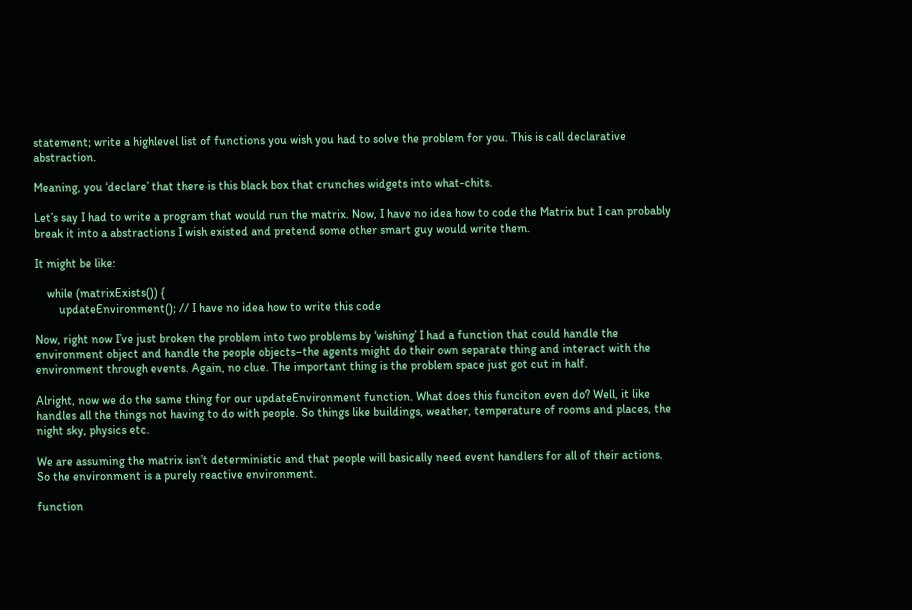statement; write a highlevel list of functions you wish you had to solve the problem for you. This is call declarative abstraction.

Meaning, you ‘declare’ that there is this black box that crunches widgets into what-chits.

Let’s say I had to write a program that would run the matrix. Now, I have no idea how to code the Matrix but I can probably break it into a abstractions I wish existed and pretend some other smart guy would write them.

It might be like:

    while (matrixExists()) {
        updateEnvironment(); // I have no idea how to write this code

Now, right now I’ve just broken the problem into two problems by ‘wishing’ I had a function that could handle the environment object and handle the people objects–the agents might do their own separate thing and interact with the environment through events. Again, no clue. The important thing is the problem space just got cut in half.

Alright, now we do the same thing for our updateEnvironment function. What does this funciton even do? Well, it like handles all the things not having to do with people. So things like buildings, weather, temperature of rooms and places, the night sky, physics etc.

We are assuming the matrix isn’t deterministic and that people will basically need event handlers for all of their actions. So the environment is a purely reactive environment.

function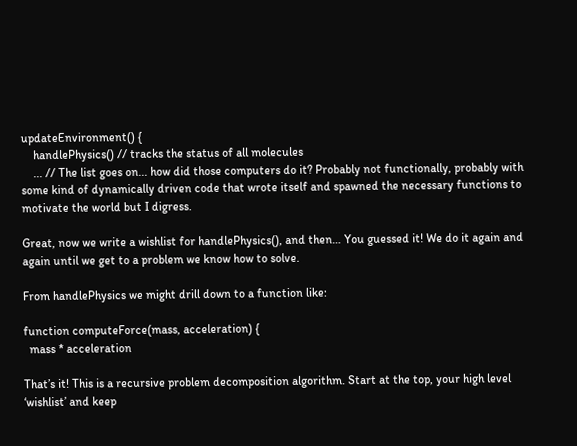updateEnvironment() {
    handlePhysics() // tracks the status of all molecules
    ... // The list goes on... how did those computers do it? Probably not functionally, probably with some kind of dynamically driven code that wrote itself and spawned the necessary functions to motivate the world but I digress.

Great, now we write a wishlist for handlePhysics(), and then… You guessed it! We do it again and again until we get to a problem we know how to solve.

From handlePhysics we might drill down to a function like:

function computeForce(mass, acceleration) {
  mass * acceleration

That’s it! This is a recursive problem decomposition algorithm. Start at the top, your high level ‘wishlist’ and keep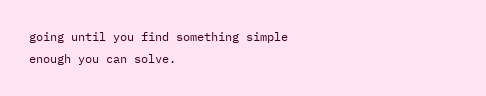going until you find something simple enough you can solve.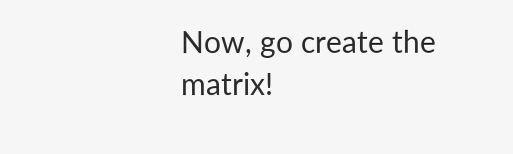Now, go create the matrix!